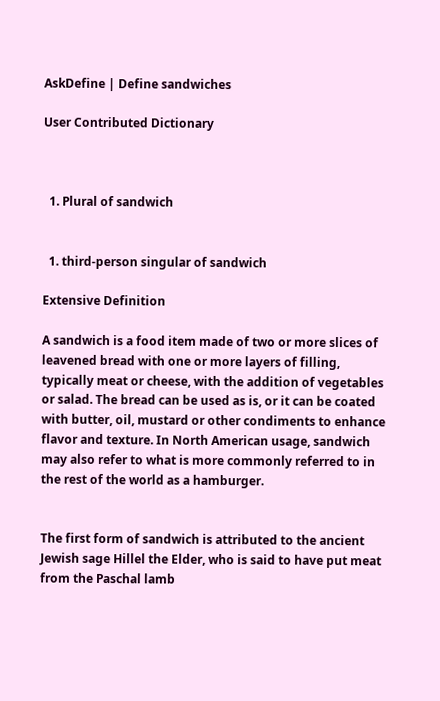AskDefine | Define sandwiches

User Contributed Dictionary



  1. Plural of sandwich


  1. third-person singular of sandwich

Extensive Definition

A sandwich is a food item made of two or more slices of leavened bread with one or more layers of filling, typically meat or cheese, with the addition of vegetables or salad. The bread can be used as is, or it can be coated with butter, oil, mustard or other condiments to enhance flavor and texture. In North American usage, sandwich may also refer to what is more commonly referred to in the rest of the world as a hamburger.


The first form of sandwich is attributed to the ancient Jewish sage Hillel the Elder, who is said to have put meat from the Paschal lamb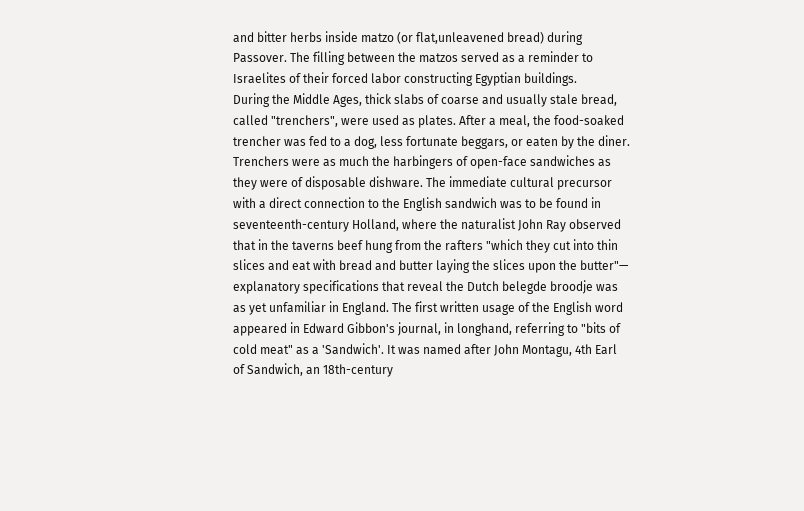and bitter herbs inside matzo (or flat,unleavened bread) during Passover. The filling between the matzos served as a reminder to Israelites of their forced labor constructing Egyptian buildings.
During the Middle Ages, thick slabs of coarse and usually stale bread, called "trenchers", were used as plates. After a meal, the food-soaked trencher was fed to a dog, less fortunate beggars, or eaten by the diner. Trenchers were as much the harbingers of open-face sandwiches as they were of disposable dishware. The immediate cultural precursor with a direct connection to the English sandwich was to be found in seventeenth-century Holland, where the naturalist John Ray observed that in the taverns beef hung from the rafters "which they cut into thin slices and eat with bread and butter laying the slices upon the butter"— explanatory specifications that reveal the Dutch belegde broodje was as yet unfamiliar in England. The first written usage of the English word appeared in Edward Gibbon's journal, in longhand, referring to "bits of cold meat" as a 'Sandwich'. It was named after John Montagu, 4th Earl of Sandwich, an 18th-century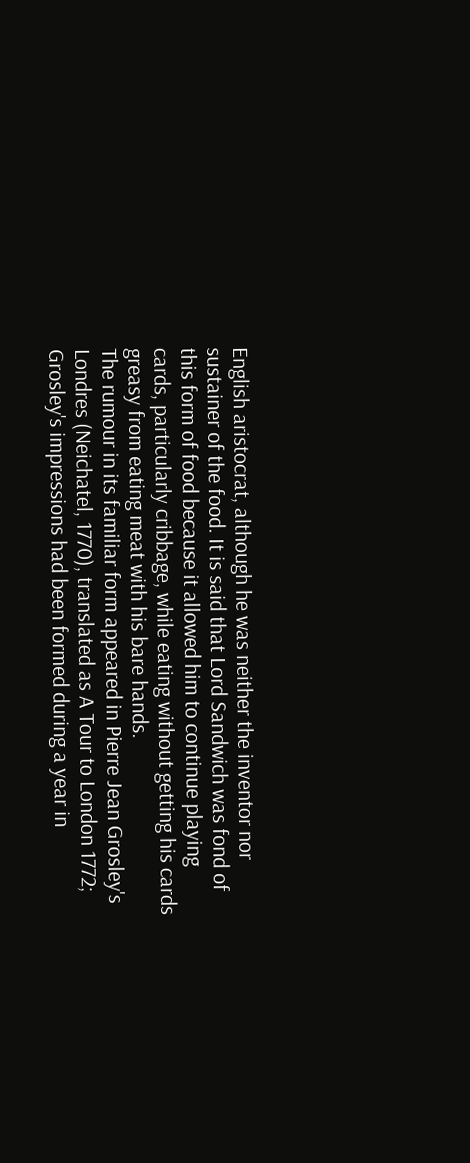English aristocrat, although he was neither the inventor nor sustainer of the food. It is said that Lord Sandwich was fond of this form of food because it allowed him to continue playing cards, particularly cribbage, while eating without getting his cards greasy from eating meat with his bare hands.
The rumour in its familiar form appeared in Pierre Jean Grosley's Londres (Neichatel, 1770), translated as A Tour to London 1772; Grosley's impressions had been formed during a year in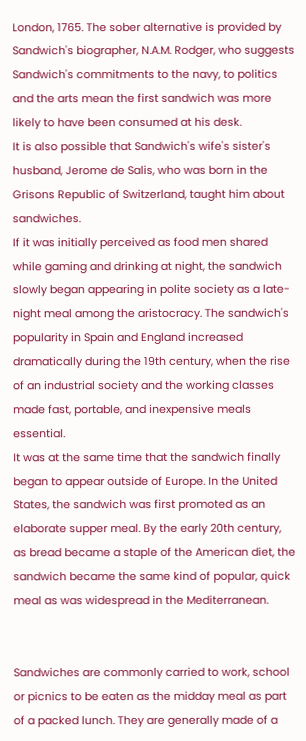London, 1765. The sober alternative is provided by Sandwich's biographer, N.A.M. Rodger, who suggests Sandwich's commitments to the navy, to politics and the arts mean the first sandwich was more likely to have been consumed at his desk.
It is also possible that Sandwich's wife's sister's husband, Jerome de Salis, who was born in the Grisons Republic of Switzerland, taught him about sandwiches.
If it was initially perceived as food men shared while gaming and drinking at night, the sandwich slowly began appearing in polite society as a late-night meal among the aristocracy. The sandwich's popularity in Spain and England increased dramatically during the 19th century, when the rise of an industrial society and the working classes made fast, portable, and inexpensive meals essential.
It was at the same time that the sandwich finally began to appear outside of Europe. In the United States, the sandwich was first promoted as an elaborate supper meal. By the early 20th century, as bread became a staple of the American diet, the sandwich became the same kind of popular, quick meal as was widespread in the Mediterranean.


Sandwiches are commonly carried to work, school or picnics to be eaten as the midday meal as part of a packed lunch. They are generally made of a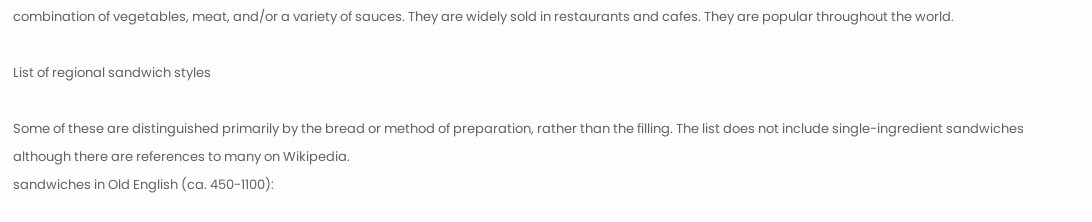combination of vegetables, meat, and/or a variety of sauces. They are widely sold in restaurants and cafes. They are popular throughout the world.

List of regional sandwich styles

Some of these are distinguished primarily by the bread or method of preparation, rather than the filling. The list does not include single-ingredient sandwiches although there are references to many on Wikipedia.
sandwiches in Old English (ca. 450-1100):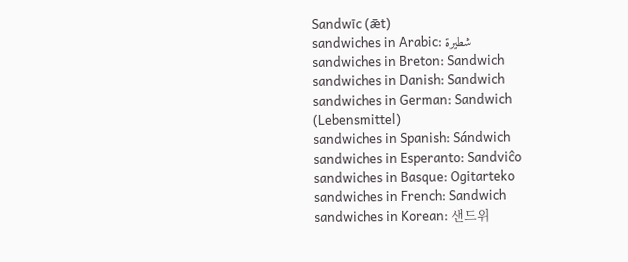Sandwīc (ǣt)
sandwiches in Arabic: شطيرة
sandwiches in Breton: Sandwich
sandwiches in Danish: Sandwich
sandwiches in German: Sandwich (Lebensmittel)
sandwiches in Spanish: Sándwich
sandwiches in Esperanto: Sandviĉo
sandwiches in Basque: Ogitarteko
sandwiches in French: Sandwich
sandwiches in Korean: 샌드위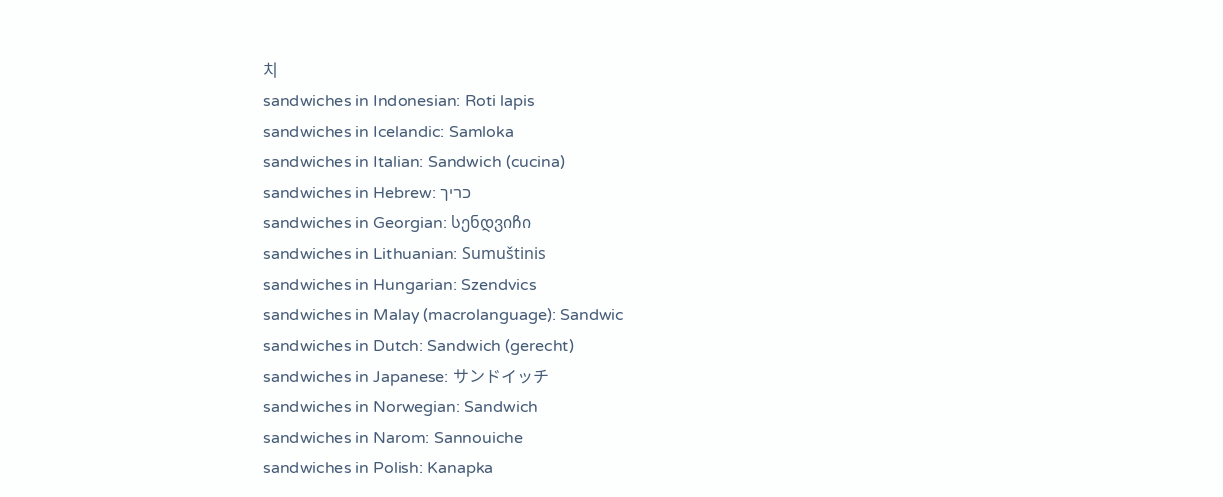치
sandwiches in Indonesian: Roti lapis
sandwiches in Icelandic: Samloka
sandwiches in Italian: Sandwich (cucina)
sandwiches in Hebrew: כריך
sandwiches in Georgian: სენდვიჩი
sandwiches in Lithuanian: Sumuštinis
sandwiches in Hungarian: Szendvics
sandwiches in Malay (macrolanguage): Sandwic
sandwiches in Dutch: Sandwich (gerecht)
sandwiches in Japanese: サンドイッチ
sandwiches in Norwegian: Sandwich
sandwiches in Narom: Sannouiche
sandwiches in Polish: Kanapka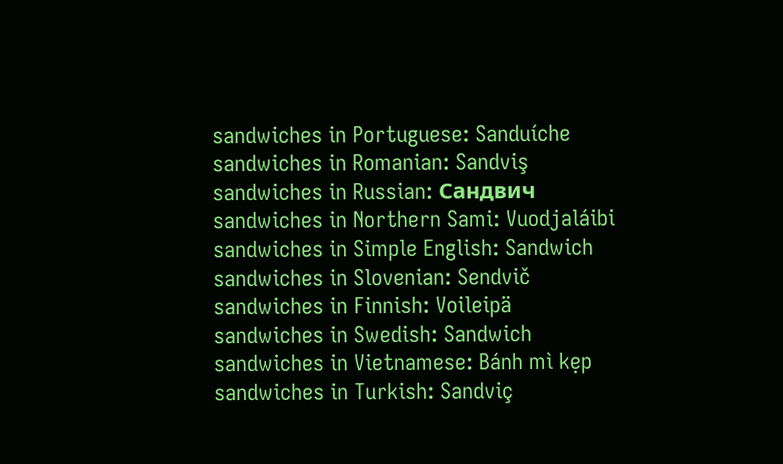sandwiches in Portuguese: Sanduíche
sandwiches in Romanian: Sandviş
sandwiches in Russian: Сандвич
sandwiches in Northern Sami: Vuodjaláibi
sandwiches in Simple English: Sandwich
sandwiches in Slovenian: Sendvič
sandwiches in Finnish: Voileipä
sandwiches in Swedish: Sandwich
sandwiches in Vietnamese: Bánh mì kẹp
sandwiches in Turkish: Sandviç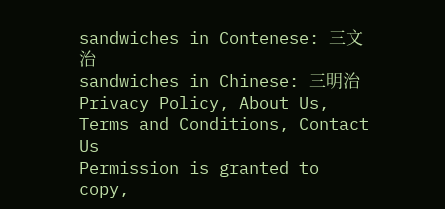sandwiches in Contenese: 三文治
sandwiches in Chinese: 三明治
Privacy Policy, About Us, Terms and Conditions, Contact Us
Permission is granted to copy,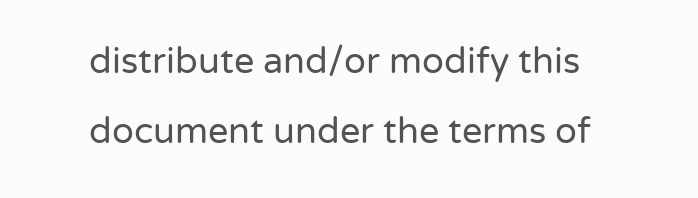distribute and/or modify this document under the terms of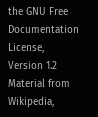the GNU Free Documentation License, Version 1.2
Material from Wikipedia,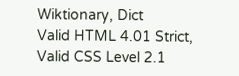Wiktionary, Dict
Valid HTML 4.01 Strict, Valid CSS Level 2.1